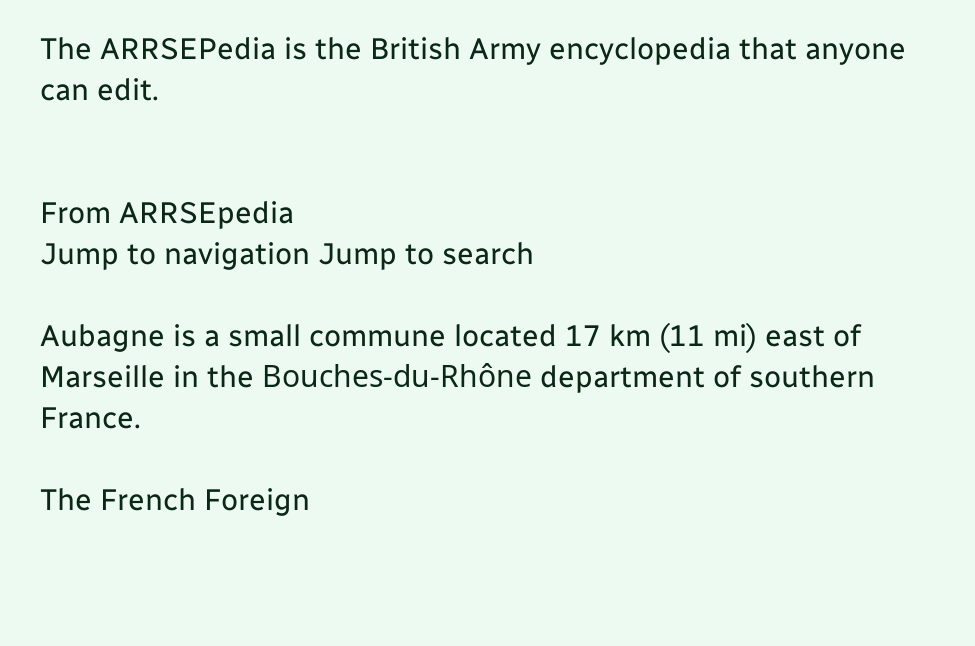The ARRSEPedia is the British Army encyclopedia that anyone can edit.


From ARRSEpedia
Jump to navigation Jump to search

Aubagne is a small commune located 17 km (11 mi) east of Marseille in the Bouches-du-Rhône department of southern France.

The French Foreign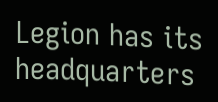Legion has its headquarters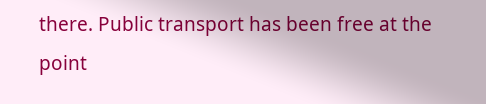there. Public transport has been free at the point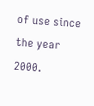of use since the year 2000.